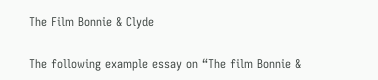The Film Bonnie & Clyde

The following example essay on “The film Bonnie &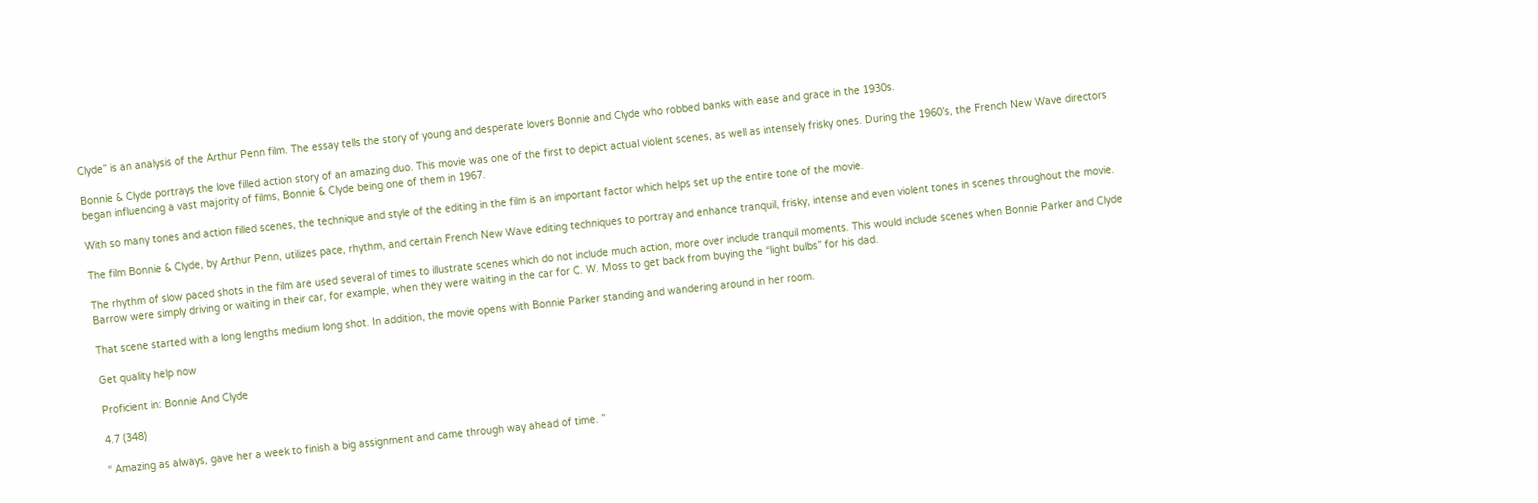Clyde” is an analysis of the Arthur Penn film. The essay tells the story of young and desperate lovers Bonnie and Clyde who robbed banks with ease and grace in the 1930s.

Bonnie & Clyde portrays the love filled action story of an amazing duo. This movie was one of the first to depict actual violent scenes, as well as intensely frisky ones. During the 1960’s, the French New Wave directors began influencing a vast majority of films, Bonnie & Clyde being one of them in 1967.

With so many tones and action filled scenes, the technique and style of the editing in the film is an important factor which helps set up the entire tone of the movie.

The film Bonnie & Clyde, by Arthur Penn, utilizes pace, rhythm, and certain French New Wave editing techniques to portray and enhance tranquil, frisky, intense and even violent tones in scenes throughout the movie.

The rhythm of slow paced shots in the film are used several of times to illustrate scenes which do not include much action, more over include tranquil moments. This would include scenes when Bonnie Parker and Clyde Barrow were simply driving or waiting in their car, for example, when they were waiting in the car for C. W. Moss to get back from buying the “light bulbs” for his dad.

That scene started with a long lengths medium long shot. In addition, the movie opens with Bonnie Parker standing and wandering around in her room.

Get quality help now

Proficient in: Bonnie And Clyde

4.7 (348)

“ Amazing as always, gave her a week to finish a big assignment and came through way ahead of time. ”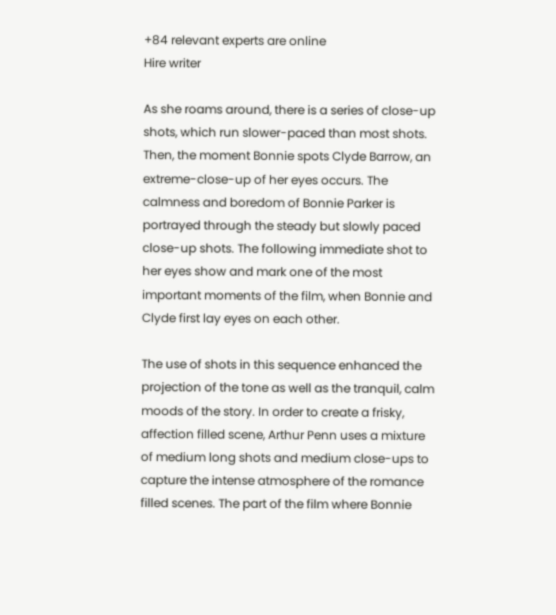+84 relevant experts are online
Hire writer

As she roams around, there is a series of close-up shots, which run slower-paced than most shots. Then, the moment Bonnie spots Clyde Barrow, an extreme-close-up of her eyes occurs. The calmness and boredom of Bonnie Parker is portrayed through the steady but slowly paced close-up shots. The following immediate shot to her eyes show and mark one of the most important moments of the film, when Bonnie and Clyde first lay eyes on each other.

The use of shots in this sequence enhanced the projection of the tone as well as the tranquil, calm moods of the story. In order to create a frisky, affection filled scene, Arthur Penn uses a mixture of medium long shots and medium close-ups to capture the intense atmosphere of the romance filled scenes. The part of the film where Bonnie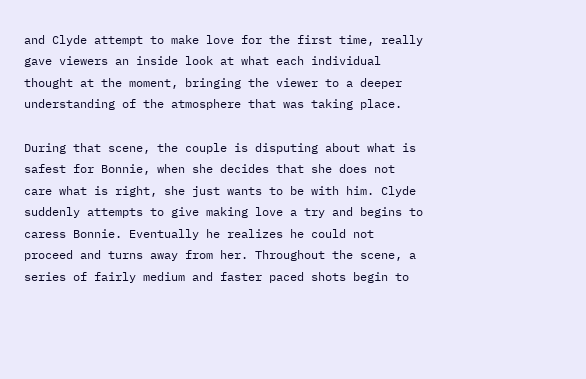and Clyde attempt to make love for the first time, really gave viewers an inside look at what each individual thought at the moment, bringing the viewer to a deeper understanding of the atmosphere that was taking place.

During that scene, the couple is disputing about what is safest for Bonnie, when she decides that she does not care what is right, she just wants to be with him. Clyde suddenly attempts to give making love a try and begins to caress Bonnie. Eventually he realizes he could not proceed and turns away from her. Throughout the scene, a series of fairly medium and faster paced shots begin to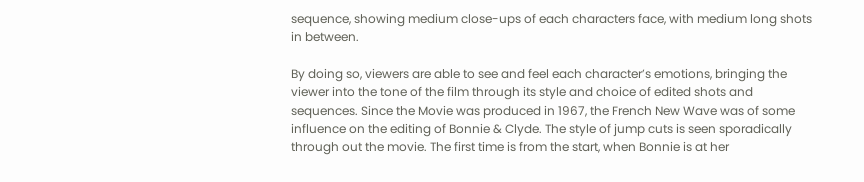sequence, showing medium close-ups of each characters face, with medium long shots in between.

By doing so, viewers are able to see and feel each character’s emotions, bringing the viewer into the tone of the film through its style and choice of edited shots and sequences. Since the Movie was produced in 1967, the French New Wave was of some influence on the editing of Bonnie & Clyde. The style of jump cuts is seen sporadically through out the movie. The first time is from the start, when Bonnie is at her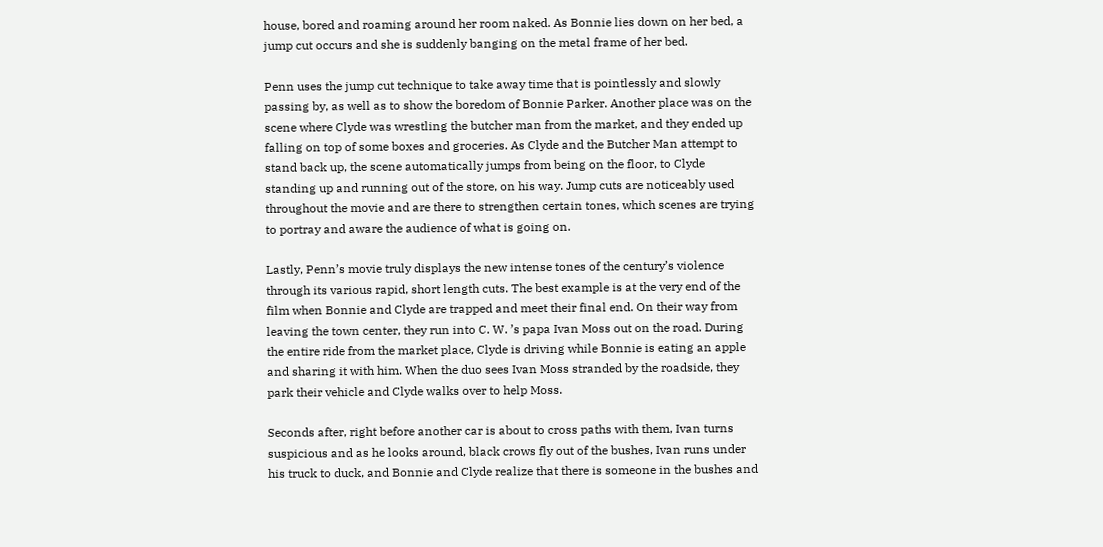house, bored and roaming around her room naked. As Bonnie lies down on her bed, a jump cut occurs and she is suddenly banging on the metal frame of her bed.

Penn uses the jump cut technique to take away time that is pointlessly and slowly passing by, as well as to show the boredom of Bonnie Parker. Another place was on the scene where Clyde was wrestling the butcher man from the market, and they ended up falling on top of some boxes and groceries. As Clyde and the Butcher Man attempt to stand back up, the scene automatically jumps from being on the floor, to Clyde standing up and running out of the store, on his way. Jump cuts are noticeably used throughout the movie and are there to strengthen certain tones, which scenes are trying to portray and aware the audience of what is going on.

Lastly, Penn’s movie truly displays the new intense tones of the century’s violence through its various rapid, short length cuts. The best example is at the very end of the film when Bonnie and Clyde are trapped and meet their final end. On their way from leaving the town center, they run into C. W. ’s papa Ivan Moss out on the road. During the entire ride from the market place, Clyde is driving while Bonnie is eating an apple and sharing it with him. When the duo sees Ivan Moss stranded by the roadside, they park their vehicle and Clyde walks over to help Moss.

Seconds after, right before another car is about to cross paths with them, Ivan turns suspicious and as he looks around, black crows fly out of the bushes, Ivan runs under his truck to duck, and Bonnie and Clyde realize that there is someone in the bushes and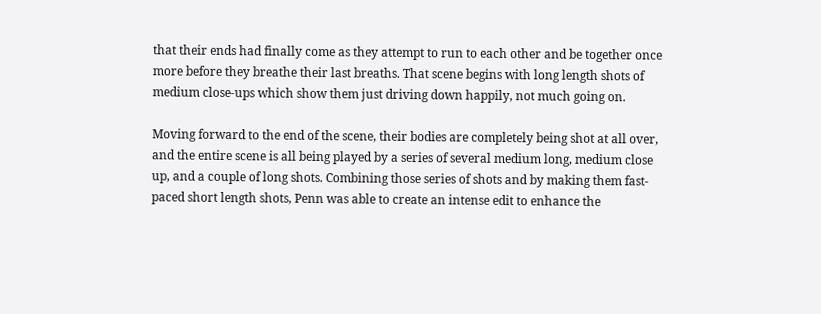that their ends had finally come as they attempt to run to each other and be together once more before they breathe their last breaths. That scene begins with long length shots of medium close-ups which show them just driving down happily, not much going on.

Moving forward to the end of the scene, their bodies are completely being shot at all over, and the entire scene is all being played by a series of several medium long, medium close up, and a couple of long shots. Combining those series of shots and by making them fast-paced short length shots, Penn was able to create an intense edit to enhance the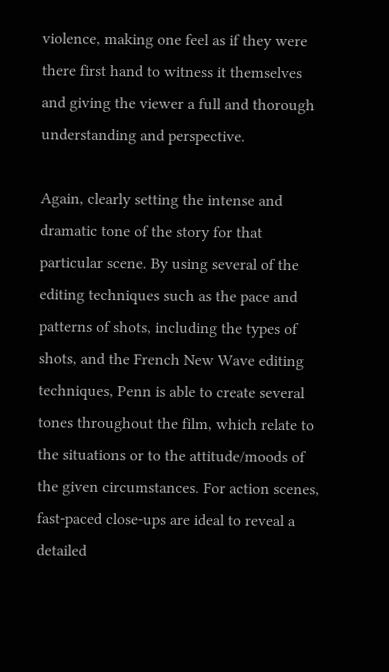violence, making one feel as if they were there first hand to witness it themselves and giving the viewer a full and thorough understanding and perspective.

Again, clearly setting the intense and dramatic tone of the story for that particular scene. By using several of the editing techniques such as the pace and patterns of shots, including the types of shots, and the French New Wave editing techniques, Penn is able to create several tones throughout the film, which relate to the situations or to the attitude/moods of the given circumstances. For action scenes, fast-paced close-ups are ideal to reveal a detailed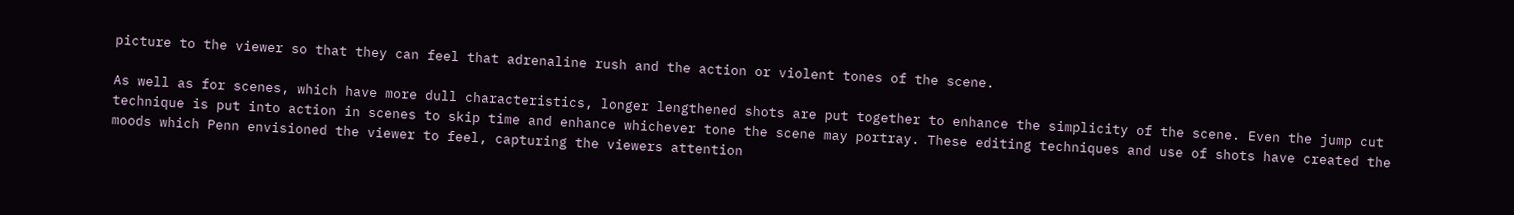picture to the viewer so that they can feel that adrenaline rush and the action or violent tones of the scene.

As well as for scenes, which have more dull characteristics, longer lengthened shots are put together to enhance the simplicity of the scene. Even the jump cut technique is put into action in scenes to skip time and enhance whichever tone the scene may portray. These editing techniques and use of shots have created the moods which Penn envisioned the viewer to feel, capturing the viewers attention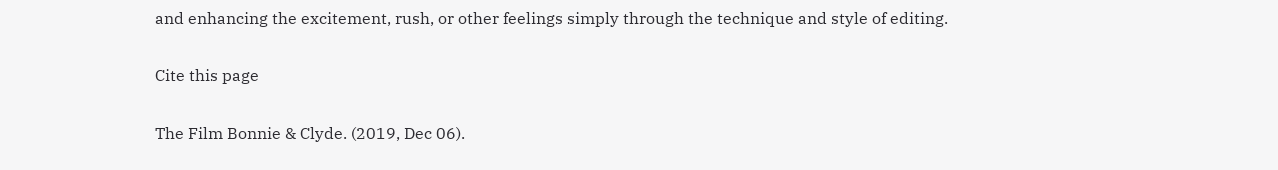and enhancing the excitement, rush, or other feelings simply through the technique and style of editing.

Cite this page

The Film Bonnie & Clyde. (2019, Dec 06).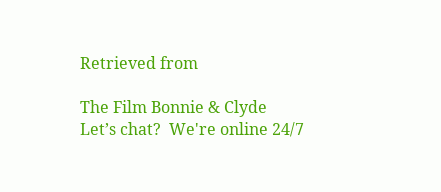Retrieved from

The Film Bonnie & Clyde
Let’s chat?  We're online 24/7